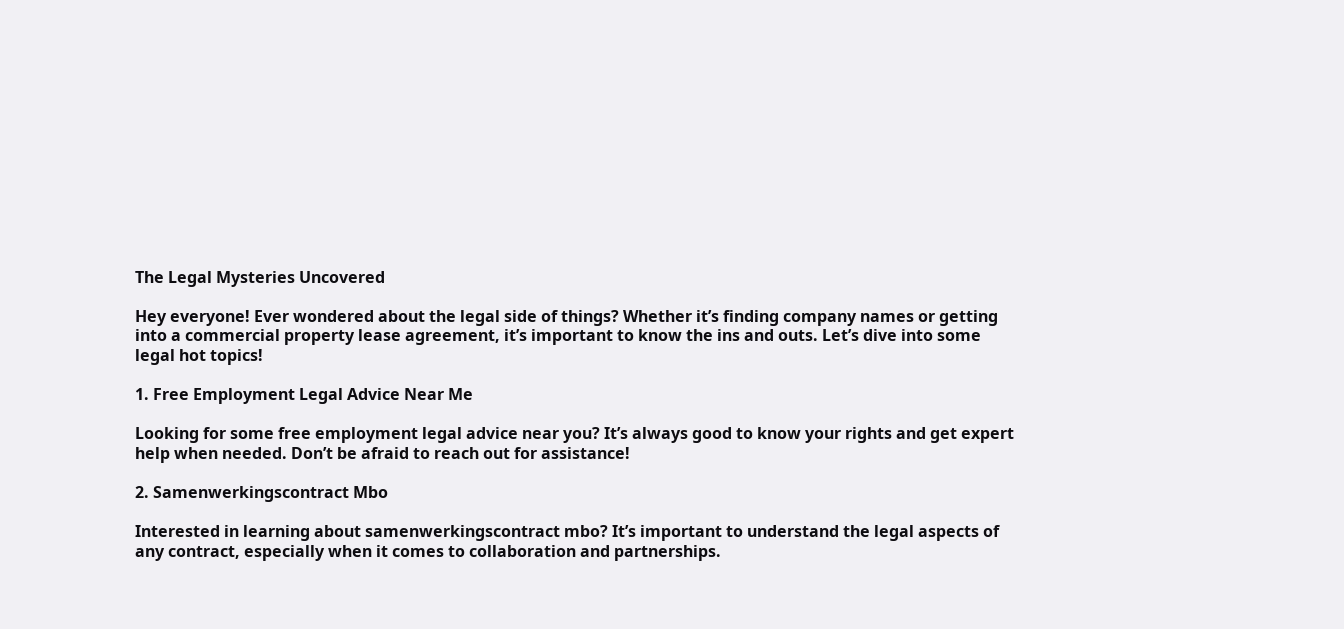The Legal Mysteries Uncovered

Hey everyone! Ever wondered about the legal side of things? Whether it’s finding company names or getting into a commercial property lease agreement, it’s important to know the ins and outs. Let’s dive into some legal hot topics!

1. Free Employment Legal Advice Near Me

Looking for some free employment legal advice near you? It’s always good to know your rights and get expert help when needed. Don’t be afraid to reach out for assistance!

2. Samenwerkingscontract Mbo

Interested in learning about samenwerkingscontract mbo? It’s important to understand the legal aspects of any contract, especially when it comes to collaboration and partnerships.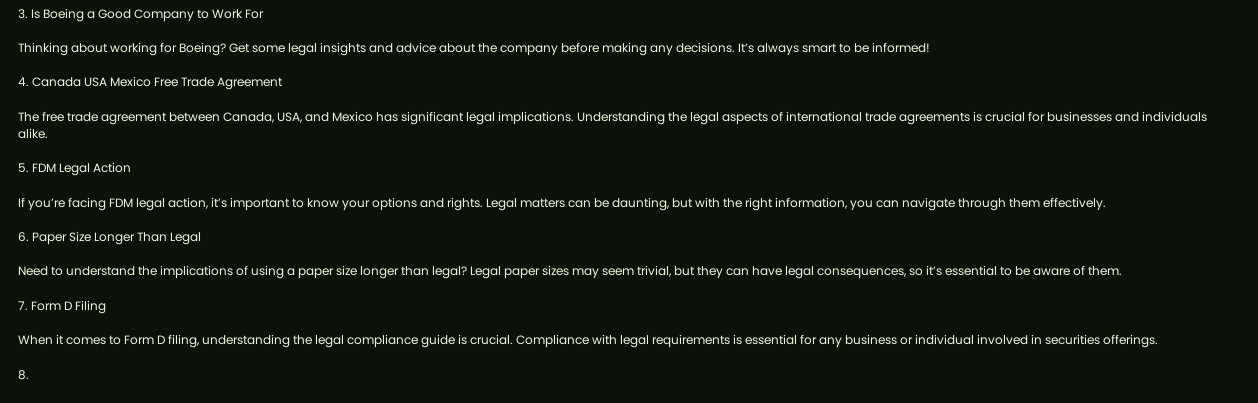3. Is Boeing a Good Company to Work For

Thinking about working for Boeing? Get some legal insights and advice about the company before making any decisions. It’s always smart to be informed!

4. Canada USA Mexico Free Trade Agreement

The free trade agreement between Canada, USA, and Mexico has significant legal implications. Understanding the legal aspects of international trade agreements is crucial for businesses and individuals alike.

5. FDM Legal Action

If you’re facing FDM legal action, it’s important to know your options and rights. Legal matters can be daunting, but with the right information, you can navigate through them effectively.

6. Paper Size Longer Than Legal

Need to understand the implications of using a paper size longer than legal? Legal paper sizes may seem trivial, but they can have legal consequences, so it’s essential to be aware of them.

7. Form D Filing

When it comes to Form D filing, understanding the legal compliance guide is crucial. Compliance with legal requirements is essential for any business or individual involved in securities offerings.

8.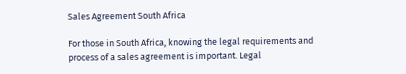Sales Agreement South Africa

For those in South Africa, knowing the legal requirements and process of a sales agreement is important. Legal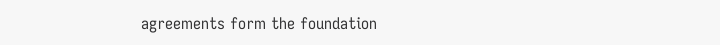agreements form the foundation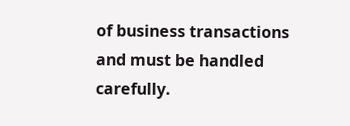of business transactions and must be handled carefully.